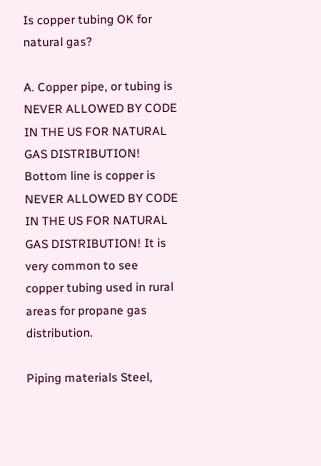Is copper tubing OK for natural gas?

A. Copper pipe, or tubing is NEVER ALLOWED BY CODE IN THE US FOR NATURAL GAS DISTRIBUTION! Bottom line is copper is NEVER ALLOWED BY CODE IN THE US FOR NATURAL GAS DISTRIBUTION! It is very common to see copper tubing used in rural areas for propane gas distribution.

Piping materials Steel,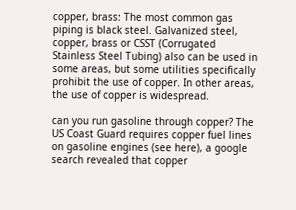copper, brass: The most common gas piping is black steel. Galvanized steel, copper, brass or CSST (Corrugated Stainless Steel Tubing) also can be used in some areas, but some utilities specifically prohibit the use of copper. In other areas, the use of copper is widespread.

can you run gasoline through copper? The US Coast Guard requires copper fuel lines on gasoline engines (see here), a google search revealed that copper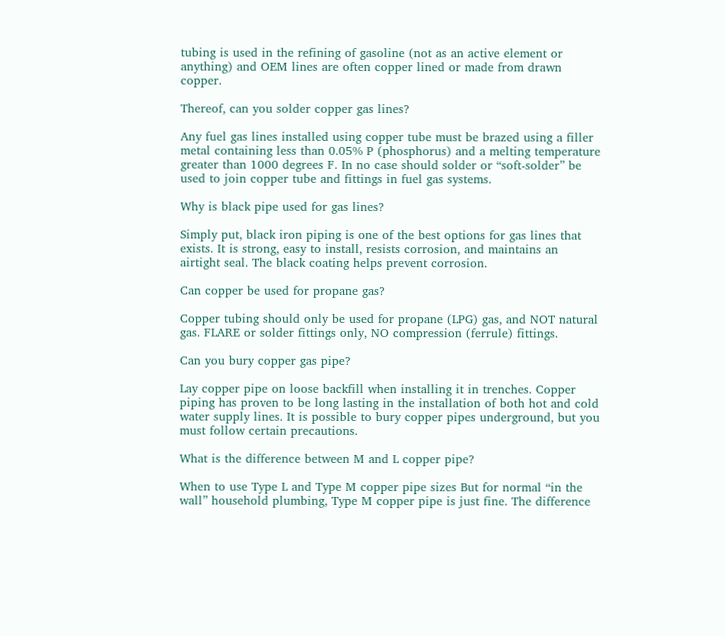tubing is used in the refining of gasoline (not as an active element or anything) and OEM lines are often copper lined or made from drawn copper.

Thereof, can you solder copper gas lines?

Any fuel gas lines installed using copper tube must be brazed using a filler metal containing less than 0.05% P (phosphorus) and a melting temperature greater than 1000 degrees F. In no case should solder or “soft-solder” be used to join copper tube and fittings in fuel gas systems.

Why is black pipe used for gas lines?

Simply put, black iron piping is one of the best options for gas lines that exists. It is strong, easy to install, resists corrosion, and maintains an airtight seal. The black coating helps prevent corrosion.

Can copper be used for propane gas?

Copper tubing should only be used for propane (LPG) gas, and NOT natural gas. FLARE or solder fittings only, NO compression (ferrule) fittings.

Can you bury copper gas pipe?

Lay copper pipe on loose backfill when installing it in trenches. Copper piping has proven to be long lasting in the installation of both hot and cold water supply lines. It is possible to bury copper pipes underground, but you must follow certain precautions.

What is the difference between M and L copper pipe?

When to use Type L and Type M copper pipe sizes But for normal “in the wall” household plumbing, Type M copper pipe is just fine. The difference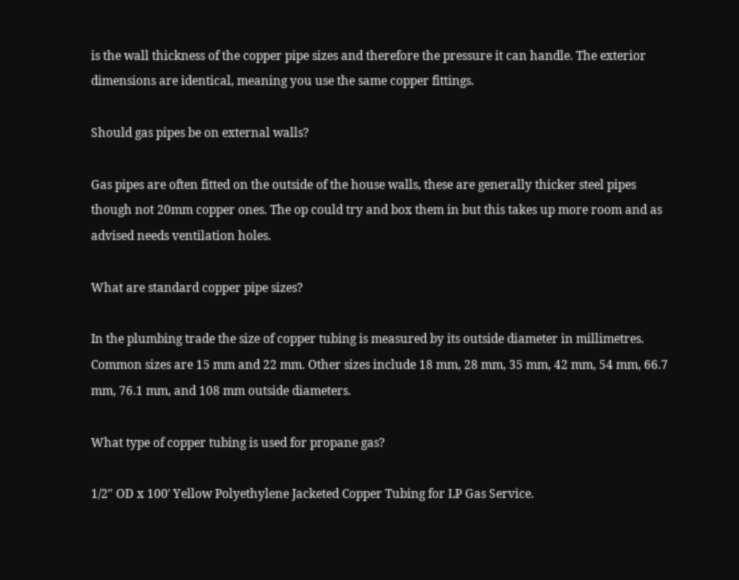is the wall thickness of the copper pipe sizes and therefore the pressure it can handle. The exterior dimensions are identical, meaning you use the same copper fittings.

Should gas pipes be on external walls?

Gas pipes are often fitted on the outside of the house walls, these are generally thicker steel pipes though not 20mm copper ones. The op could try and box them in but this takes up more room and as advised needs ventilation holes.

What are standard copper pipe sizes?

In the plumbing trade the size of copper tubing is measured by its outside diameter in millimetres. Common sizes are 15 mm and 22 mm. Other sizes include 18 mm, 28 mm, 35 mm, 42 mm, 54 mm, 66.7 mm, 76.1 mm, and 108 mm outside diameters.

What type of copper tubing is used for propane gas?

1/2″ OD x 100′ Yellow Polyethylene Jacketed Copper Tubing for LP Gas Service.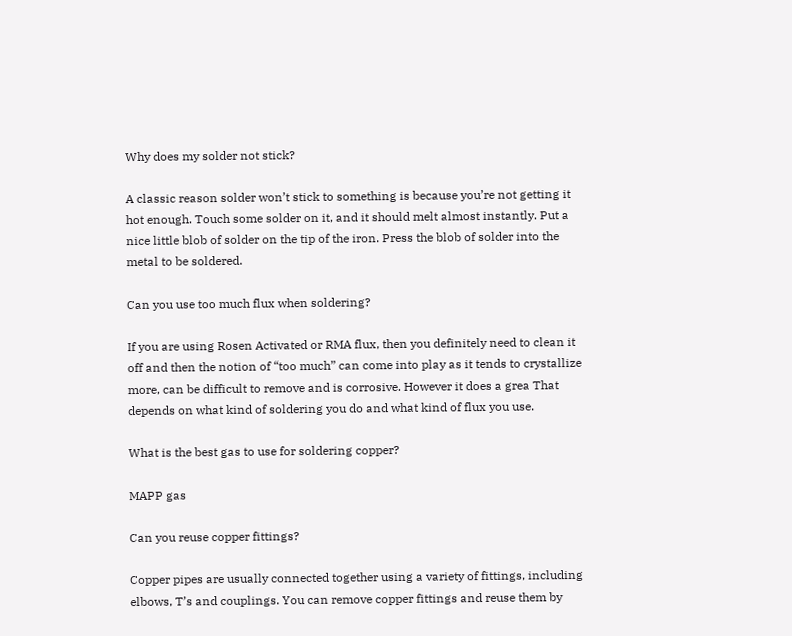Why does my solder not stick?

A classic reason solder won’t stick to something is because you’re not getting it hot enough. Touch some solder on it, and it should melt almost instantly. Put a nice little blob of solder on the tip of the iron. Press the blob of solder into the metal to be soldered.

Can you use too much flux when soldering?

If you are using Rosen Activated or RMA flux, then you definitely need to clean it off and then the notion of “too much” can come into play as it tends to crystallize more, can be difficult to remove and is corrosive. However it does a grea That depends on what kind of soldering you do and what kind of flux you use.

What is the best gas to use for soldering copper?

MAPP gas

Can you reuse copper fittings?

Copper pipes are usually connected together using a variety of fittings, including elbows, T’s and couplings. You can remove copper fittings and reuse them by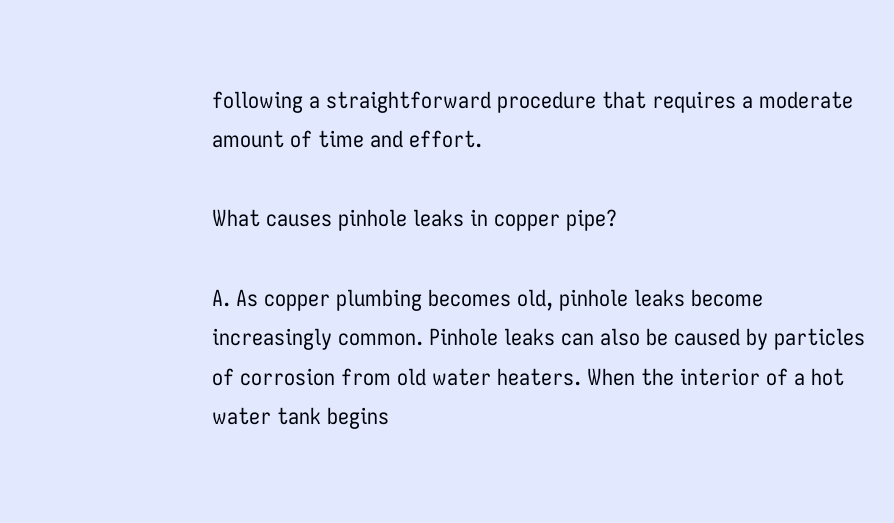following a straightforward procedure that requires a moderate amount of time and effort.

What causes pinhole leaks in copper pipe?

A. As copper plumbing becomes old, pinhole leaks become increasingly common. Pinhole leaks can also be caused by particles of corrosion from old water heaters. When the interior of a hot water tank begins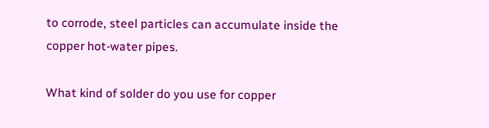to corrode, steel particles can accumulate inside the copper hot-water pipes.

What kind of solder do you use for copper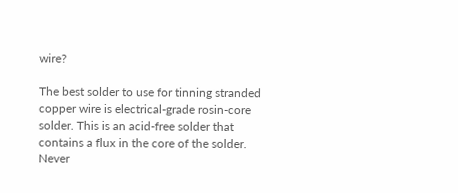wire?

The best solder to use for tinning stranded copper wire is electrical-grade rosin-core solder. This is an acid-free solder that contains a flux in the core of the solder. Never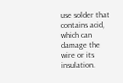use solder that contains acid, which can damage the wire or its insulation.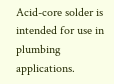Acid-core solder is intended for use in plumbing applications.